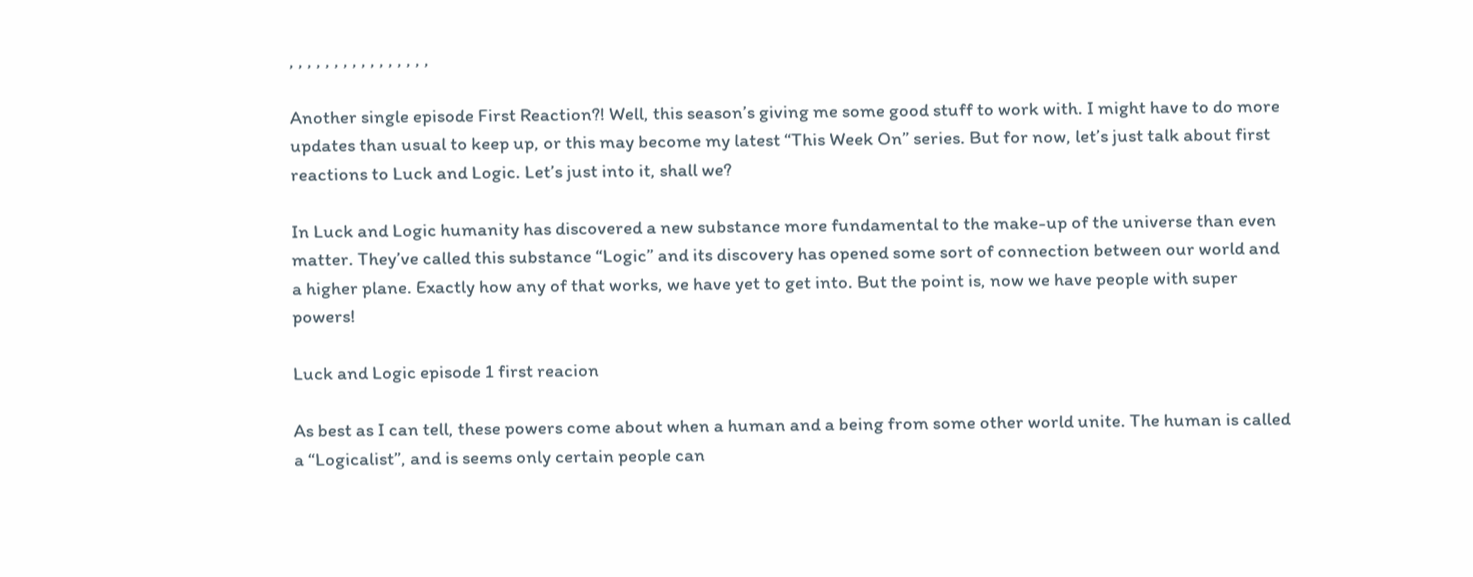, , , , , , , , , , , , , , , ,

Another single episode First Reaction?! Well, this season’s giving me some good stuff to work with. I might have to do more updates than usual to keep up, or this may become my latest “This Week On” series. But for now, let’s just talk about first reactions to Luck and Logic. Let’s just into it, shall we?

In Luck and Logic humanity has discovered a new substance more fundamental to the make-up of the universe than even matter. They’ve called this substance “Logic” and its discovery has opened some sort of connection between our world and a higher plane. Exactly how any of that works, we have yet to get into. But the point is, now we have people with super powers!

Luck and Logic episode 1 first reacion

As best as I can tell, these powers come about when a human and a being from some other world unite. The human is called a “Logicalist”, and is seems only certain people can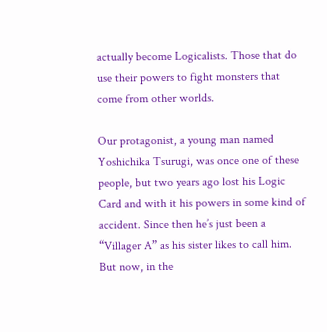actually become Logicalists. Those that do use their powers to fight monsters that come from other worlds.

Our protagonist, a young man named Yoshichika Tsurugi, was once one of these people, but two years ago lost his Logic Card and with it his powers in some kind of accident. Since then he’s just been a “Villager A” as his sister likes to call him. But now, in the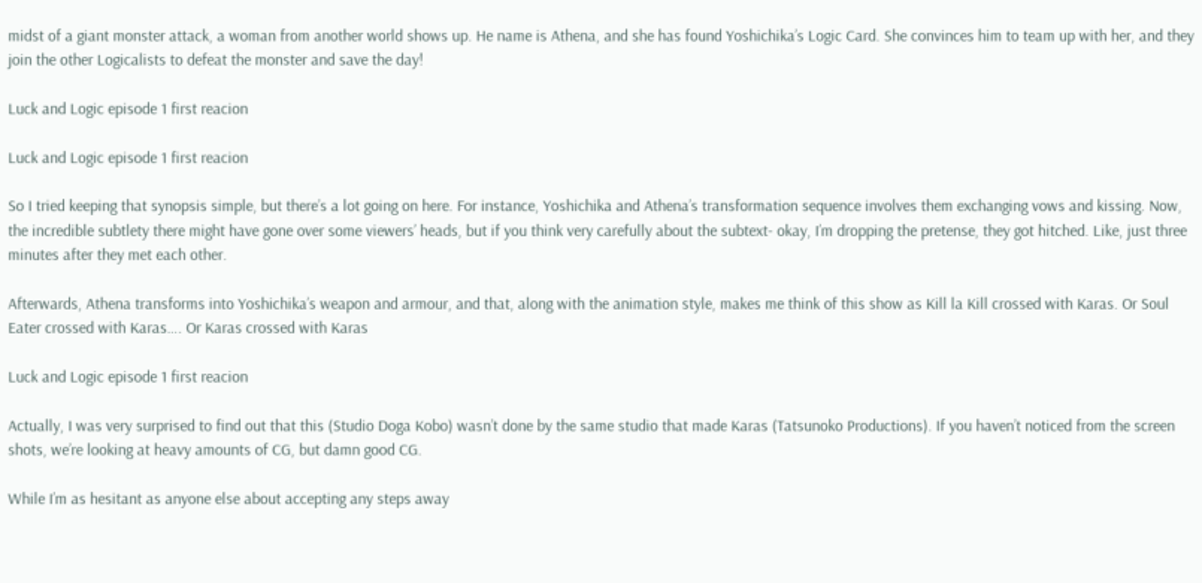midst of a giant monster attack, a woman from another world shows up. He name is Athena, and she has found Yoshichika’s Logic Card. She convinces him to team up with her, and they join the other Logicalists to defeat the monster and save the day!

Luck and Logic episode 1 first reacion

Luck and Logic episode 1 first reacion

So I tried keeping that synopsis simple, but there’s a lot going on here. For instance, Yoshichika and Athena’s transformation sequence involves them exchanging vows and kissing. Now, the incredible subtlety there might have gone over some viewers’ heads, but if you think very carefully about the subtext- okay, I’m dropping the pretense, they got hitched. Like, just three minutes after they met each other.

Afterwards, Athena transforms into Yoshichika’s weapon and armour, and that, along with the animation style, makes me think of this show as Kill la Kill crossed with Karas. Or Soul Eater crossed with Karas…. Or Karas crossed with Karas

Luck and Logic episode 1 first reacion

Actually, I was very surprised to find out that this (Studio Doga Kobo) wasn’t done by the same studio that made Karas (Tatsunoko Productions). If you haven’t noticed from the screen shots, we’re looking at heavy amounts of CG, but damn good CG.

While I’m as hesitant as anyone else about accepting any steps away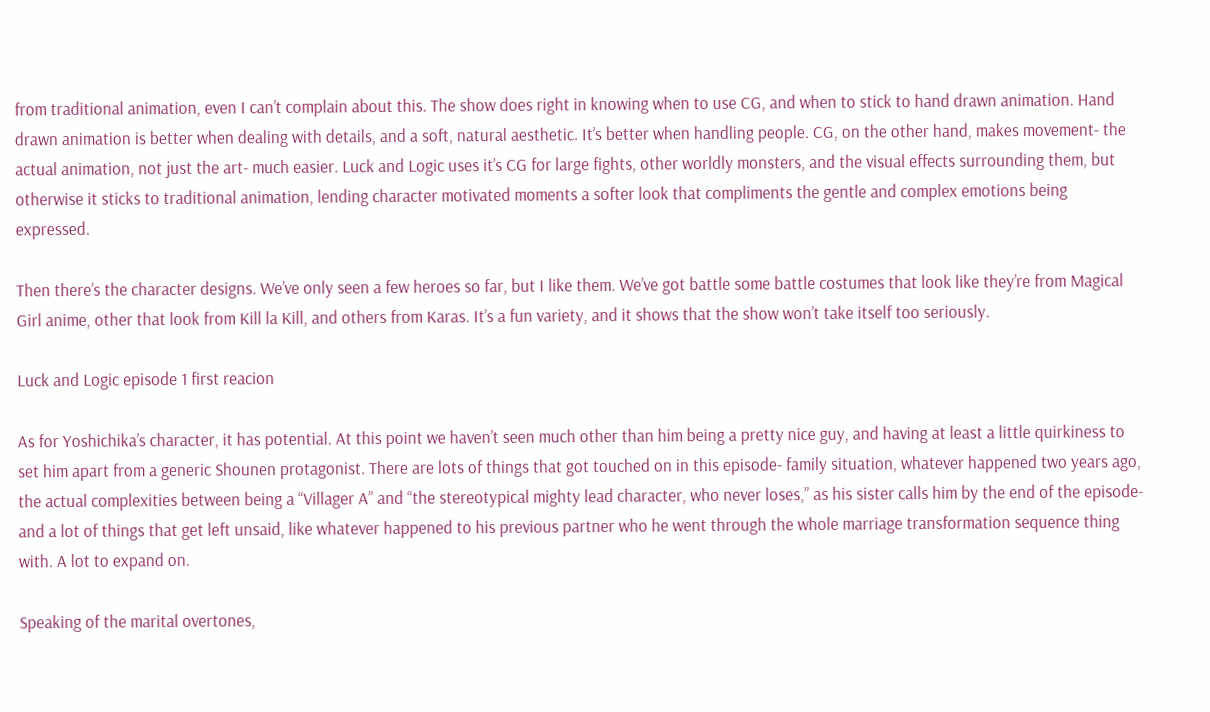from traditional animation, even I can’t complain about this. The show does right in knowing when to use CG, and when to stick to hand drawn animation. Hand drawn animation is better when dealing with details, and a soft, natural aesthetic. It’s better when handling people. CG, on the other hand, makes movement- the actual animation, not just the art- much easier. Luck and Logic uses it’s CG for large fights, other worldly monsters, and the visual effects surrounding them, but otherwise it sticks to traditional animation, lending character motivated moments a softer look that compliments the gentle and complex emotions being expressed.

Then there’s the character designs. We’ve only seen a few heroes so far, but I like them. We’ve got battle some battle costumes that look like they’re from Magical Girl anime, other that look from Kill la Kill, and others from Karas. It’s a fun variety, and it shows that the show won’t take itself too seriously.

Luck and Logic episode 1 first reacion

As for Yoshichika’s character, it has potential. At this point we haven’t seen much other than him being a pretty nice guy, and having at least a little quirkiness to set him apart from a generic Shounen protagonist. There are lots of things that got touched on in this episode- family situation, whatever happened two years ago, the actual complexities between being a “Villager A” and “the stereotypical mighty lead character, who never loses,” as his sister calls him by the end of the episode- and a lot of things that get left unsaid, like whatever happened to his previous partner who he went through the whole marriage transformation sequence thing with. A lot to expand on.

Speaking of the marital overtones,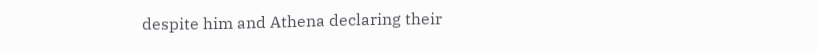despite him and Athena declaring their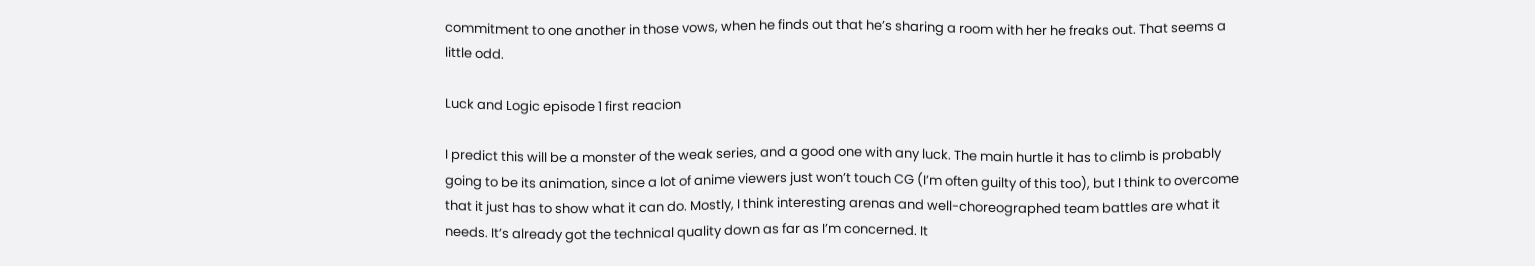commitment to one another in those vows, when he finds out that he’s sharing a room with her he freaks out. That seems a little odd.

Luck and Logic episode 1 first reacion

I predict this will be a monster of the weak series, and a good one with any luck. The main hurtle it has to climb is probably going to be its animation, since a lot of anime viewers just won’t touch CG (I’m often guilty of this too), but I think to overcome that it just has to show what it can do. Mostly, I think interesting arenas and well-choreographed team battles are what it needs. It’s already got the technical quality down as far as I’m concerned. It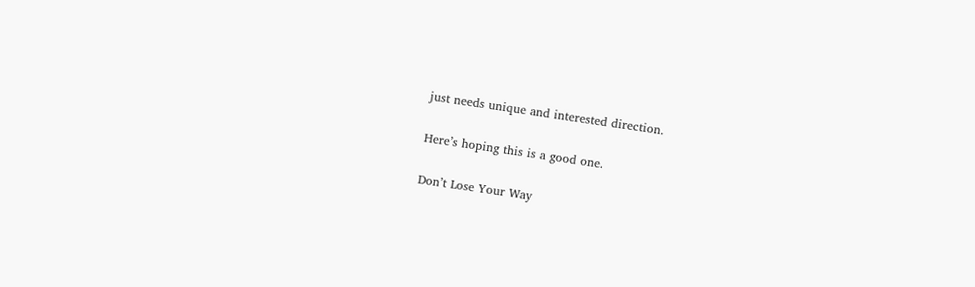just needs unique and interested direction.

Here’s hoping this is a good one.

Don’t Lose Your Way